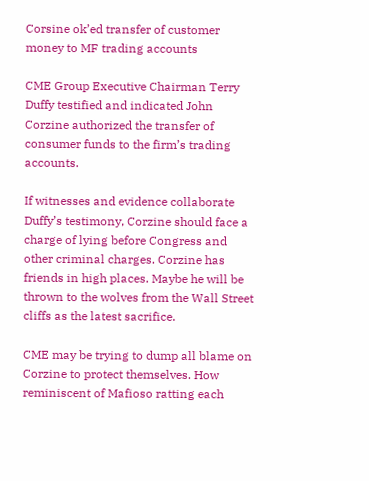Corsine ok’ed transfer of customer money to MF trading accounts

CME Group Executive Chairman Terry Duffy testified and indicated John Corzine authorized the transfer of consumer funds to the firm’s trading accounts.

If witnesses and evidence collaborate Duffy’s testimony, Corzine should face a charge of lying before Congress and other criminal charges. Corzine has friends in high places. Maybe he will be thrown to the wolves from the Wall Street cliffs as the latest sacrifice.

CME may be trying to dump all blame on Corzine to protect themselves. How reminiscent of Mafioso ratting each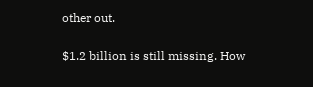other out.

$1.2 billion is still missing. How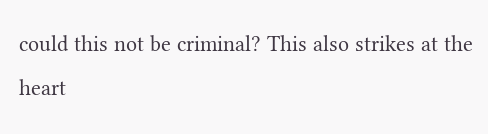could this not be criminal? This also strikes at the heart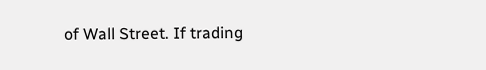of Wall Street. If trading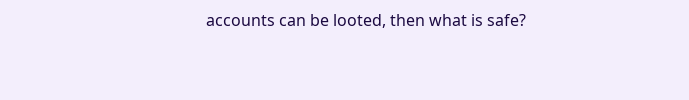accounts can be looted, then what is safe?